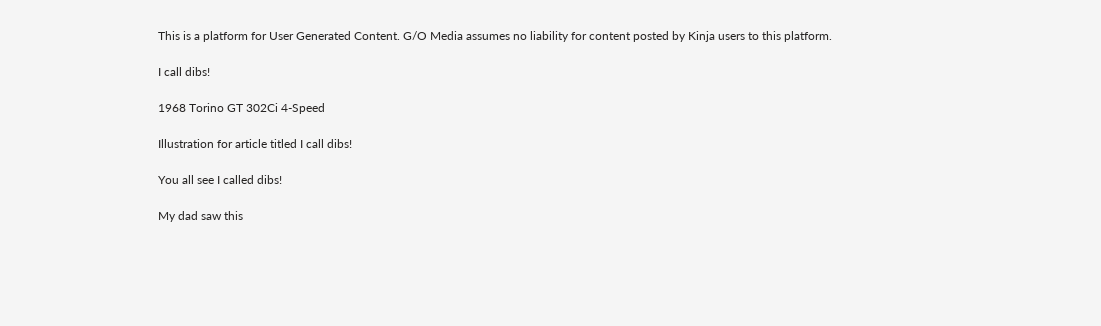This is a platform for User Generated Content. G/O Media assumes no liability for content posted by Kinja users to this platform.

I call dibs!

1968 Torino GT 302Ci 4-Speed

Illustration for article titled I call dibs!

You all see I called dibs!

My dad saw this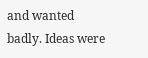and wanted badly. Ideas were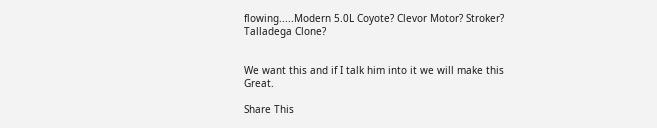flowing.....Modern 5.0L Coyote? Clevor Motor? Stroker? Talladega Clone?


We want this and if I talk him into it we will make this Great.

Share This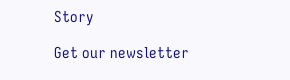Story

Get our newsletter